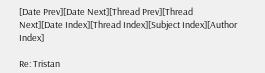[Date Prev][Date Next][Thread Prev][Thread Next][Date Index][Thread Index][Subject Index][Author Index]

Re: Tristan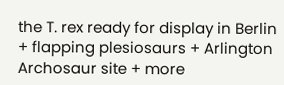the T. rex ready for display in Berlin + flapping plesiosaurs + Arlington Archosaur site + more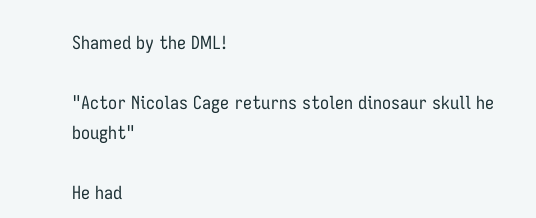Shamed by the DML!

"Actor Nicolas Cage returns stolen dinosaur skull he bought"

He had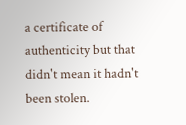a certificate of authenticity but that didn't mean it hadn't been stolen.